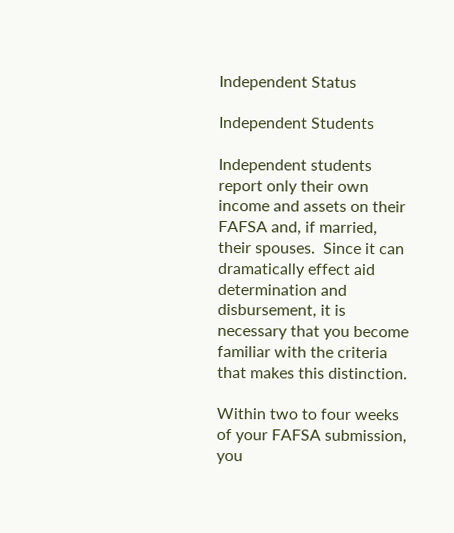Independent Status

Independent Students

Independent students report only their own income and assets on their FAFSA and, if married, their spouses.  Since it can dramatically effect aid determination and disbursement, it is necessary that you become familiar with the criteria that makes this distinction.

Within two to four weeks of your FAFSA submission, you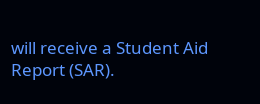will receive a Student Aid Report (SAR).